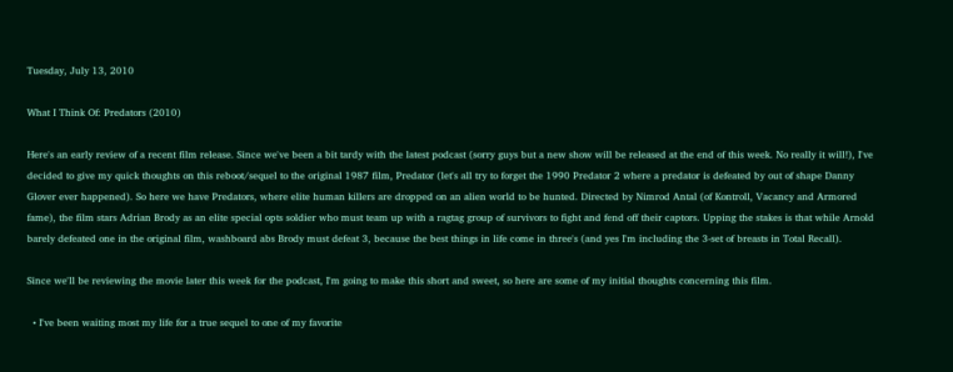Tuesday, July 13, 2010

What I Think Of: Predators (2010)

Here's an early review of a recent film release. Since we've been a bit tardy with the latest podcast (sorry guys but a new show will be released at the end of this week. No really it will!), I've decided to give my quick thoughts on this reboot/sequel to the original 1987 film, Predator (let's all try to forget the 1990 Predator 2 where a predator is defeated by out of shape Danny Glover ever happened). So here we have Predators, where elite human killers are dropped on an alien world to be hunted. Directed by Nimrod Antal (of Kontroll, Vacancy and Armored fame), the film stars Adrian Brody as an elite special opts soldier who must team up with a ragtag group of survivors to fight and fend off their captors. Upping the stakes is that while Arnold barely defeated one in the original film, washboard abs Brody must defeat 3, because the best things in life come in three's (and yes I'm including the 3-set of breasts in Total Recall).

Since we'll be reviewing the movie later this week for the podcast, I'm going to make this short and sweet, so here are some of my initial thoughts concerning this film.

  • I've been waiting most my life for a true sequel to one of my favorite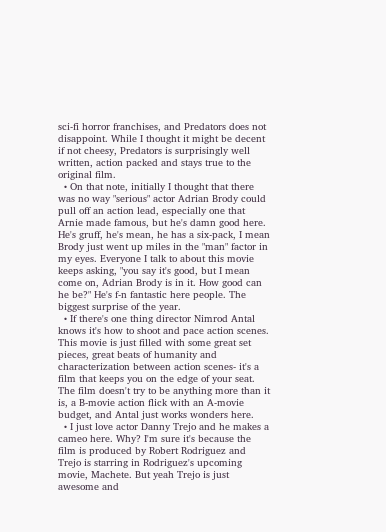sci-fi horror franchises, and Predators does not disappoint. While I thought it might be decent if not cheesy, Predators is surprisingly well written, action packed and stays true to the original film.
  • On that note, initially I thought that there was no way "serious" actor Adrian Brody could pull off an action lead, especially one that Arnie made famous, but he's damn good here. He's gruff, he's mean, he has a six-pack, I mean Brody just went up miles in the "man" factor in my eyes. Everyone I talk to about this movie keeps asking, "you say it's good, but I mean come on, Adrian Brody is in it. How good can he be?" He's f-n fantastic here people. The biggest surprise of the year.
  • If there's one thing director Nimrod Antal knows it's how to shoot and pace action scenes. This movie is just filled with some great set pieces, great beats of humanity and characterization between action scenes- it's a film that keeps you on the edge of your seat. The film doesn't try to be anything more than it is, a B-movie action flick with an A-movie budget, and Antal just works wonders here.
  • I just love actor Danny Trejo and he makes a cameo here. Why? I'm sure it's because the film is produced by Robert Rodriguez and Trejo is starring in Rodriguez's upcoming movie, Machete. But yeah Trejo is just awesome and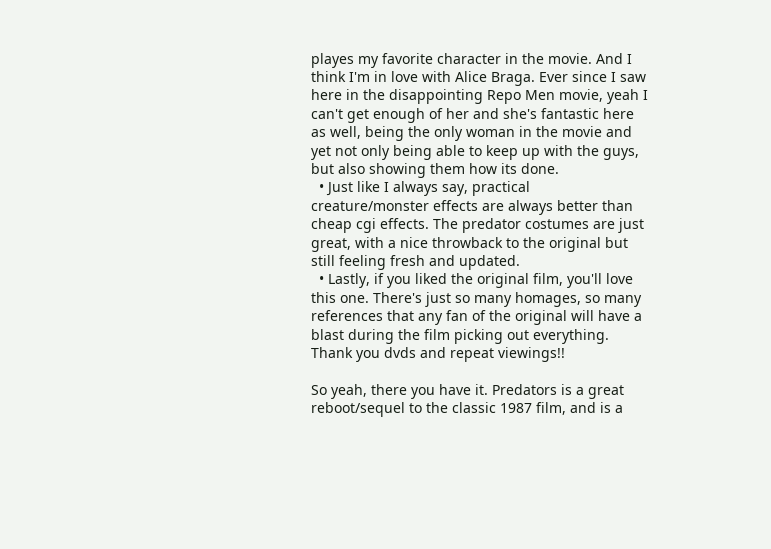playes my favorite character in the movie. And I think I'm in love with Alice Braga. Ever since I saw here in the disappointing Repo Men movie, yeah I can't get enough of her and she's fantastic here as well, being the only woman in the movie and yet not only being able to keep up with the guys, but also showing them how its done.
  • Just like I always say, practical creature/monster effects are always better than cheap cgi effects. The predator costumes are just great, with a nice throwback to the original but still feeling fresh and updated.
  • Lastly, if you liked the original film, you'll love this one. There's just so many homages, so many references that any fan of the original will have a blast during the film picking out everything. Thank you dvds and repeat viewings!!

So yeah, there you have it. Predators is a great reboot/sequel to the classic 1987 film, and is a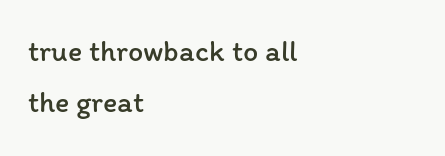true throwback to all the great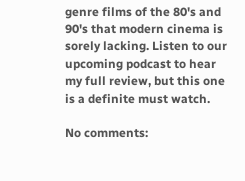genre films of the 80's and 90's that modern cinema is sorely lacking. Listen to our upcoming podcast to hear my full review, but this one is a definite must watch.

No comments: